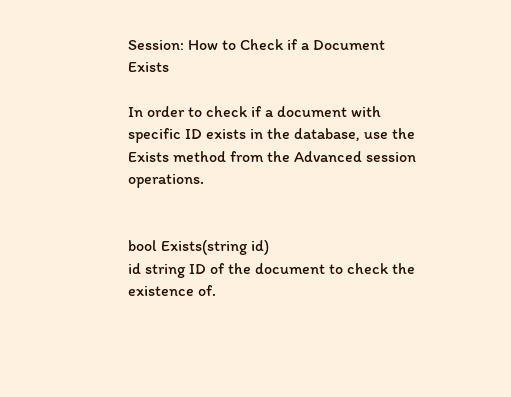Session: How to Check if a Document Exists

In order to check if a document with specific ID exists in the database, use the Exists method from the Advanced session operations.


bool Exists(string id)
id string ID of the document to check the existence of.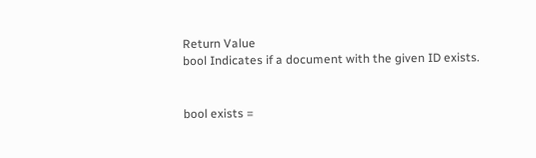Return Value
bool Indicates if a document with the given ID exists.


bool exists =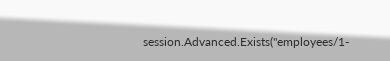session.Advanced.Exists("employees/1-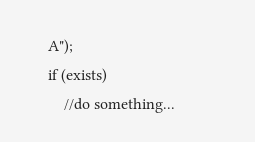A");
if (exists)
    //do something...